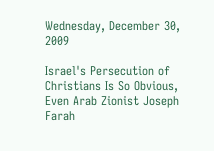Wednesday, December 30, 2009

Israel's Persecution of Christians Is So Obvious, Even Arab Zionist Joseph Farah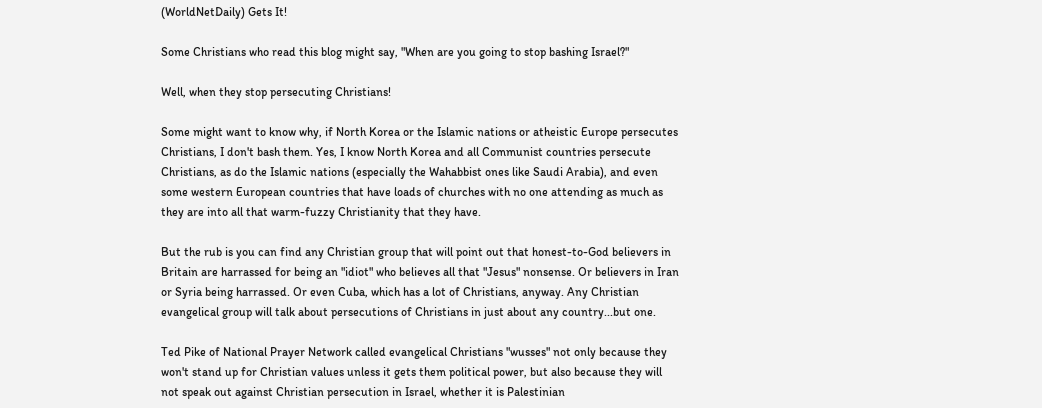(WorldNetDaily) Gets It!

Some Christians who read this blog might say, "When are you going to stop bashing Israel?"

Well, when they stop persecuting Christians!

Some might want to know why, if North Korea or the Islamic nations or atheistic Europe persecutes Christians, I don't bash them. Yes, I know North Korea and all Communist countries persecute Christians, as do the Islamic nations (especially the Wahabbist ones like Saudi Arabia), and even some western European countries that have loads of churches with no one attending as much as they are into all that warm-fuzzy Christianity that they have.

But the rub is you can find any Christian group that will point out that honest-to-God believers in Britain are harrassed for being an "idiot" who believes all that "Jesus" nonsense. Or believers in Iran or Syria being harrassed. Or even Cuba, which has a lot of Christians, anyway. Any Christian evangelical group will talk about persecutions of Christians in just about any country...but one.

Ted Pike of National Prayer Network called evangelical Christians "wusses" not only because they won't stand up for Christian values unless it gets them political power, but also because they will not speak out against Christian persecution in Israel, whether it is Palestinian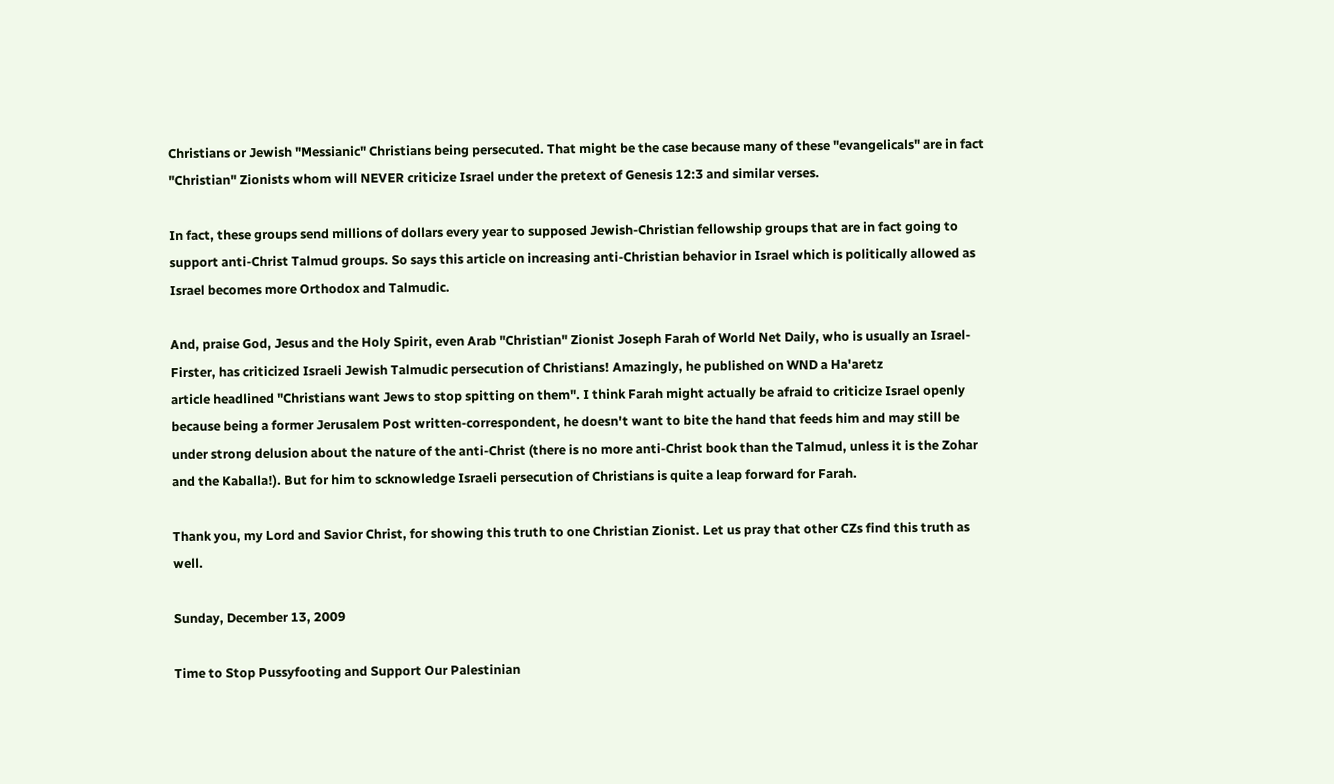Christians or Jewish "Messianic" Christians being persecuted. That might be the case because many of these "evangelicals" are in fact "Christian" Zionists whom will NEVER criticize Israel under the pretext of Genesis 12:3 and similar verses.

In fact, these groups send millions of dollars every year to supposed Jewish-Christian fellowship groups that are in fact going to support anti-Christ Talmud groups. So says this article on increasing anti-Christian behavior in Israel which is politically allowed as Israel becomes more Orthodox and Talmudic.

And, praise God, Jesus and the Holy Spirit, even Arab "Christian" Zionist Joseph Farah of World Net Daily, who is usually an Israel-Firster, has criticized Israeli Jewish Talmudic persecution of Christians! Amazingly, he published on WND a Ha'aretz
article headlined "Christians want Jews to stop spitting on them". I think Farah might actually be afraid to criticize Israel openly because being a former Jerusalem Post written-correspondent, he doesn't want to bite the hand that feeds him and may still be under strong delusion about the nature of the anti-Christ (there is no more anti-Christ book than the Talmud, unless it is the Zohar and the Kaballa!). But for him to scknowledge Israeli persecution of Christians is quite a leap forward for Farah.

Thank you, my Lord and Savior Christ, for showing this truth to one Christian Zionist. Let us pray that other CZs find this truth as well.

Sunday, December 13, 2009

Time to Stop Pussyfooting and Support Our Palestinian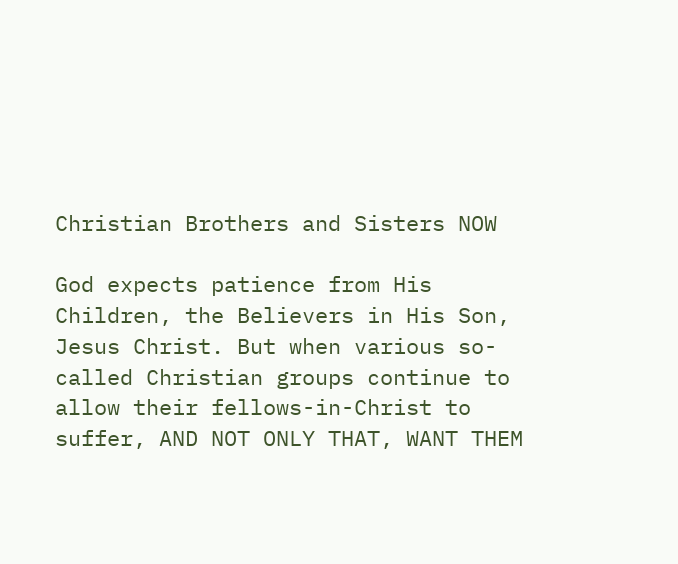Christian Brothers and Sisters NOW

God expects patience from His Children, the Believers in His Son, Jesus Christ. But when various so-called Christian groups continue to allow their fellows-in-Christ to suffer, AND NOT ONLY THAT, WANT THEM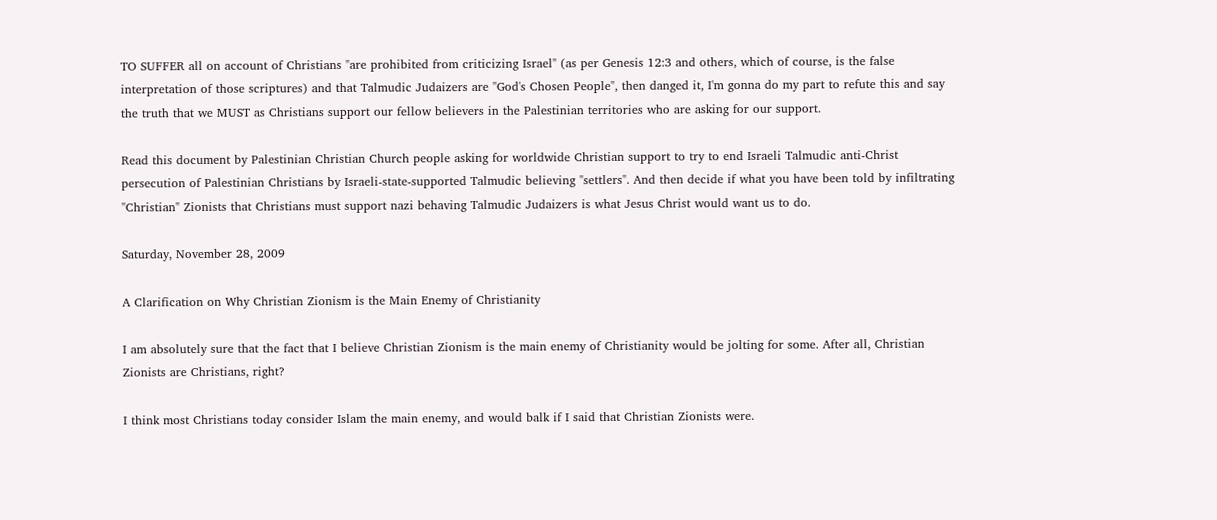TO SUFFER all on account of Christians "are prohibited from criticizing Israel" (as per Genesis 12:3 and others, which of course, is the false interpretation of those scriptures) and that Talmudic Judaizers are "God's Chosen People", then danged it, I'm gonna do my part to refute this and say the truth that we MUST as Christians support our fellow believers in the Palestinian territories who are asking for our support.

Read this document by Palestinian Christian Church people asking for worldwide Christian support to try to end Israeli Talmudic anti-Christ persecution of Palestinian Christians by Israeli-state-supported Talmudic believing "settlers". And then decide if what you have been told by infiltrating "Christian" Zionists that Christians must support nazi behaving Talmudic Judaizers is what Jesus Christ would want us to do.

Saturday, November 28, 2009

A Clarification on Why Christian Zionism is the Main Enemy of Christianity

I am absolutely sure that the fact that I believe Christian Zionism is the main enemy of Christianity would be jolting for some. After all, Christian Zionists are Christians, right?

I think most Christians today consider Islam the main enemy, and would balk if I said that Christian Zionists were.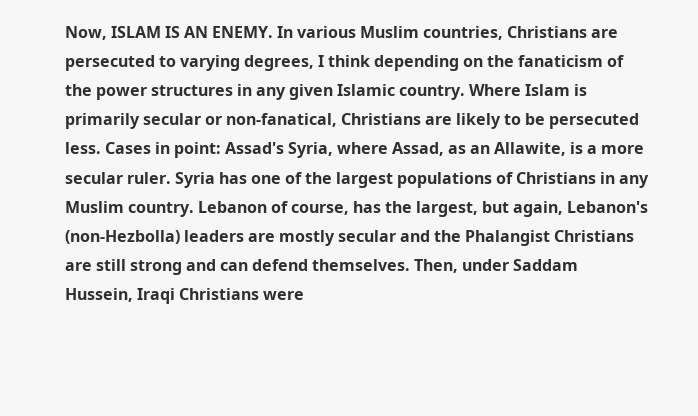Now, ISLAM IS AN ENEMY. In various Muslim countries, Christians are persecuted to varying degrees, I think depending on the fanaticism of the power structures in any given Islamic country. Where Islam is primarily secular or non-fanatical, Christians are likely to be persecuted less. Cases in point: Assad's Syria, where Assad, as an Allawite, is a more secular ruler. Syria has one of the largest populations of Christians in any Muslim country. Lebanon of course, has the largest, but again, Lebanon's (non-Hezbolla) leaders are mostly secular and the Phalangist Christians are still strong and can defend themselves. Then, under Saddam Hussein, Iraqi Christians were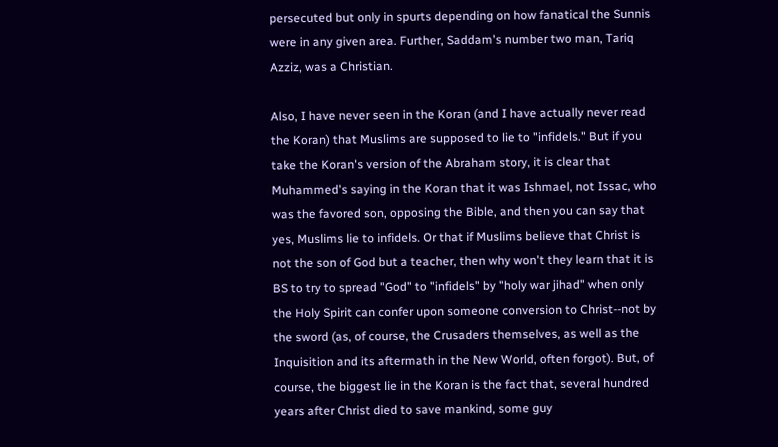persecuted but only in spurts depending on how fanatical the Sunnis were in any given area. Further, Saddam's number two man, Tariq Azziz, was a Christian.

Also, I have never seen in the Koran (and I have actually never read the Koran) that Muslims are supposed to lie to "infidels." But if you take the Koran's version of the Abraham story, it is clear that Muhammed's saying in the Koran that it was Ishmael, not Issac, who was the favored son, opposing the Bible, and then you can say that yes, Muslims lie to infidels. Or that if Muslims believe that Christ is not the son of God but a teacher, then why won't they learn that it is BS to try to spread "God" to "infidels" by "holy war jihad" when only the Holy Spirit can confer upon someone conversion to Christ--not by the sword (as, of course, the Crusaders themselves, as well as the Inquisition and its aftermath in the New World, often forgot). But, of course, the biggest lie in the Koran is the fact that, several hundred years after Christ died to save mankind, some guy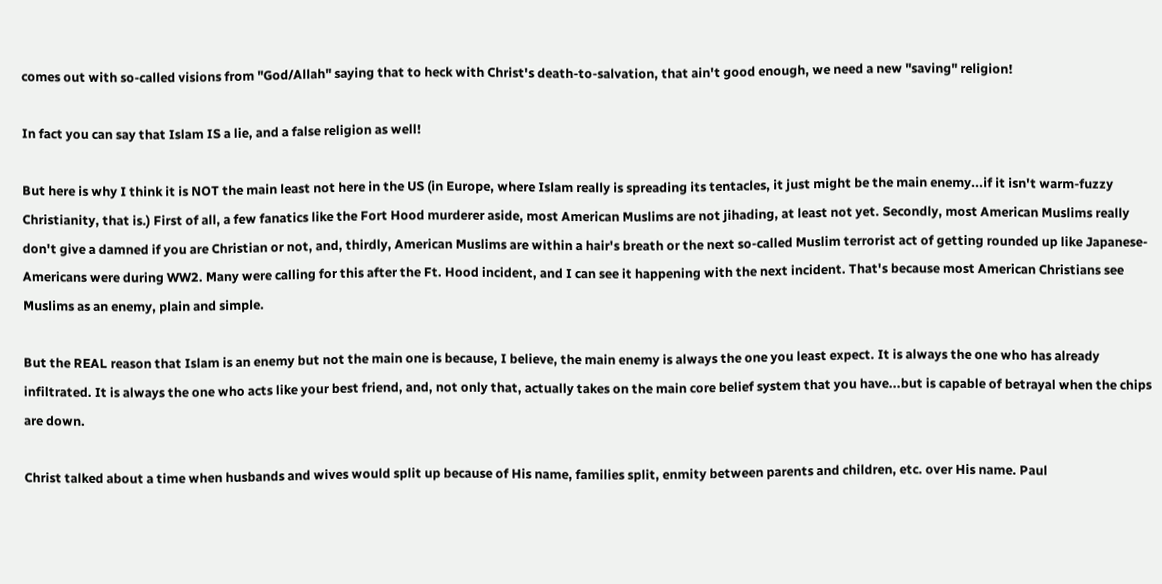comes out with so-called visions from "God/Allah" saying that to heck with Christ's death-to-salvation, that ain't good enough, we need a new "saving" religion!

In fact you can say that Islam IS a lie, and a false religion as well!

But here is why I think it is NOT the main least not here in the US (in Europe, where Islam really is spreading its tentacles, it just might be the main enemy...if it isn't warm-fuzzy Christianity, that is.) First of all, a few fanatics like the Fort Hood murderer aside, most American Muslims are not jihading, at least not yet. Secondly, most American Muslims really don't give a damned if you are Christian or not, and, thirdly, American Muslims are within a hair's breath or the next so-called Muslim terrorist act of getting rounded up like Japanese-Americans were during WW2. Many were calling for this after the Ft. Hood incident, and I can see it happening with the next incident. That's because most American Christians see Muslims as an enemy, plain and simple.

But the REAL reason that Islam is an enemy but not the main one is because, I believe, the main enemy is always the one you least expect. It is always the one who has already infiltrated. It is always the one who acts like your best friend, and, not only that, actually takes on the main core belief system that you have...but is capable of betrayal when the chips are down.

Christ talked about a time when husbands and wives would split up because of His name, families split, enmity between parents and children, etc. over His name. Paul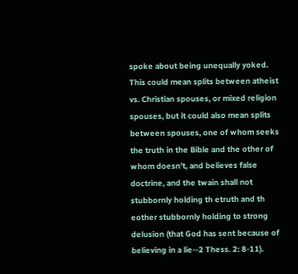spoke about being unequally yoked. This could mean splits between atheist vs. Christian spouses, or mixed religion spouses, but it could also mean splits between spouses, one of whom seeks the truth in the Bible and the other of whom doesn't, and believes false doctrine, and the twain shall not stubbornly holding th etruth and th eother stubbornly holding to strong delusion (that God has sent because of believing in a lie--2 Thess. 2: 8-11).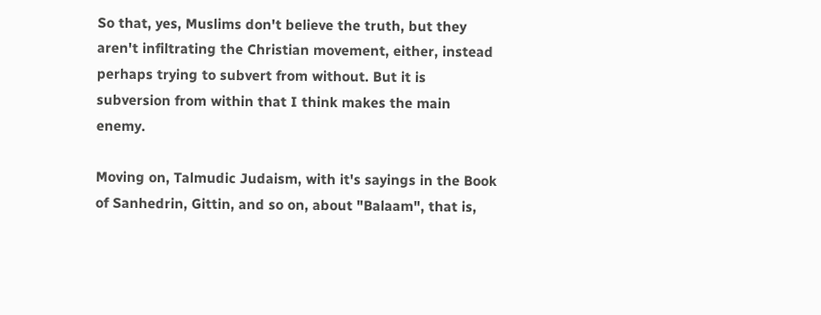So that, yes, Muslims don't believe the truth, but they aren't infiltrating the Christian movement, either, instead perhaps trying to subvert from without. But it is subversion from within that I think makes the main enemy.

Moving on, Talmudic Judaism, with it's sayings in the Book of Sanhedrin, Gittin, and so on, about "Balaam", that is,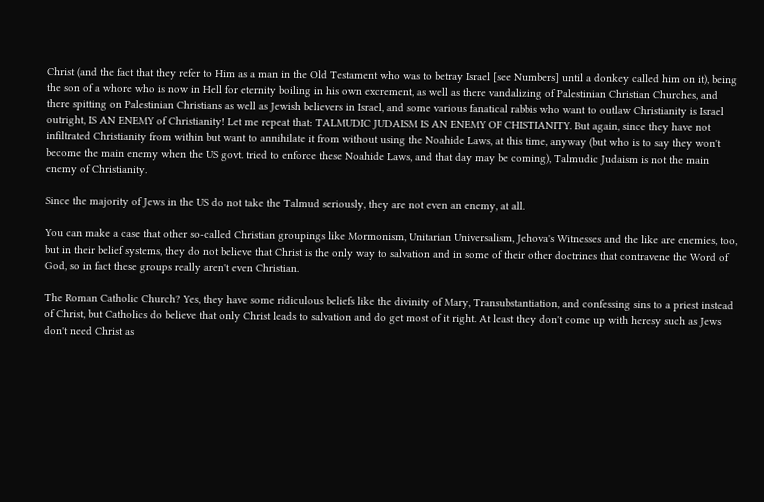Christ (and the fact that they refer to Him as a man in the Old Testament who was to betray Israel [see Numbers] until a donkey called him on it), being the son of a whore who is now in Hell for eternity boiling in his own excrement, as well as there vandalizing of Palestinian Christian Churches, and there spitting on Palestinian Christians as well as Jewish believers in Israel, and some various fanatical rabbis who want to outlaw Christianity is Israel outright, IS AN ENEMY of Christianity! Let me repeat that: TALMUDIC JUDAISM IS AN ENEMY OF CHISTIANITY. But again, since they have not infiltrated Christianity from within but want to annihilate it from without using the Noahide Laws, at this time, anyway (but who is to say they won't become the main enemy when the US govt. tried to enforce these Noahide Laws, and that day may be coming), Talmudic Judaism is not the main enemy of Christianity.

Since the majority of Jews in the US do not take the Talmud seriously, they are not even an enemy, at all.

You can make a case that other so-called Christian groupings like Mormonism, Unitarian Universalism, Jehova's Witnesses and the like are enemies, too, but in their belief systems, they do not believe that Christ is the only way to salvation and in some of their other doctrines that contravene the Word of God, so in fact these groups really aren't even Christian.

The Roman Catholic Church? Yes, they have some ridiculous beliefs like the divinity of Mary, Transubstantiation, and confessing sins to a priest instead of Christ, but Catholics do believe that only Christ leads to salvation and do get most of it right. At least they don't come up with heresy such as Jews don't need Christ as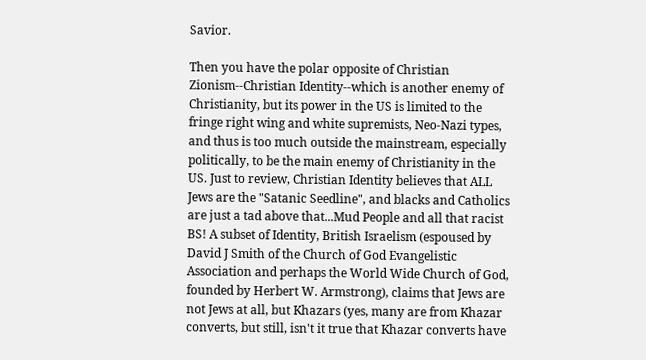Savior.

Then you have the polar opposite of Christian Zionism--Christian Identity--which is another enemy of Christianity, but its power in the US is limited to the fringe right wing and white supremists, Neo-Nazi types, and thus is too much outside the mainstream, especially politically, to be the main enemy of Christianity in the US. Just to review, Christian Identity believes that ALL Jews are the "Satanic Seedline", and blacks and Catholics are just a tad above that...Mud People and all that racist BS! A subset of Identity, British Israelism (espoused by David J Smith of the Church of God Evangelistic Association and perhaps the World Wide Church of God, founded by Herbert W. Armstrong), claims that Jews are not Jews at all, but Khazars (yes, many are from Khazar converts, but still, isn't it true that Khazar converts have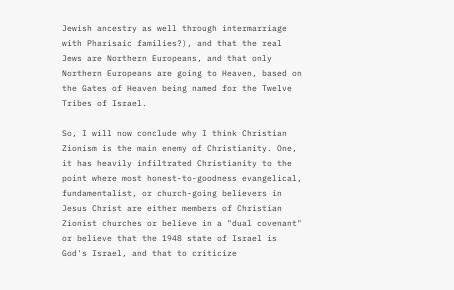Jewish ancestry as well through intermarriage with Pharisaic families?), and that the real Jews are Northern Europeans, and that only Northern Europeans are going to Heaven, based on the Gates of Heaven being named for the Twelve Tribes of Israel.

So, I will now conclude why I think Christian Zionism is the main enemy of Christianity. One, it has heavily infiltrated Christianity to the point where most honest-to-goodness evangelical, fundamentalist, or church-going believers in Jesus Christ are either members of Christian Zionist churches or believe in a "dual covenant" or believe that the 1948 state of Israel is God's Israel, and that to criticize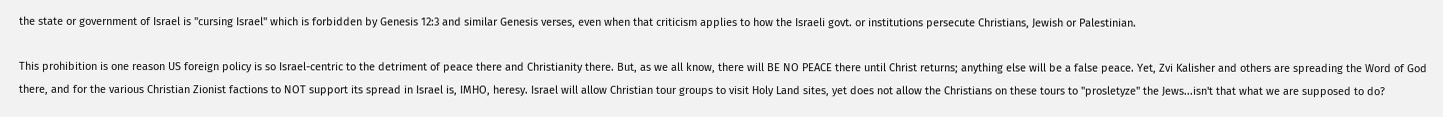the state or government of Israel is "cursing Israel" which is forbidden by Genesis 12:3 and similar Genesis verses, even when that criticism applies to how the Israeli govt. or institutions persecute Christians, Jewish or Palestinian.

This prohibition is one reason US foreign policy is so Israel-centric to the detriment of peace there and Christianity there. But, as we all know, there will BE NO PEACE there until Christ returns; anything else will be a false peace. Yet, Zvi Kalisher and others are spreading the Word of God there, and for the various Christian Zionist factions to NOT support its spread in Israel is, IMHO, heresy. Israel will allow Christian tour groups to visit Holy Land sites, yet does not allow the Christians on these tours to "prosletyze" the Jews...isn't that what we are supposed to do?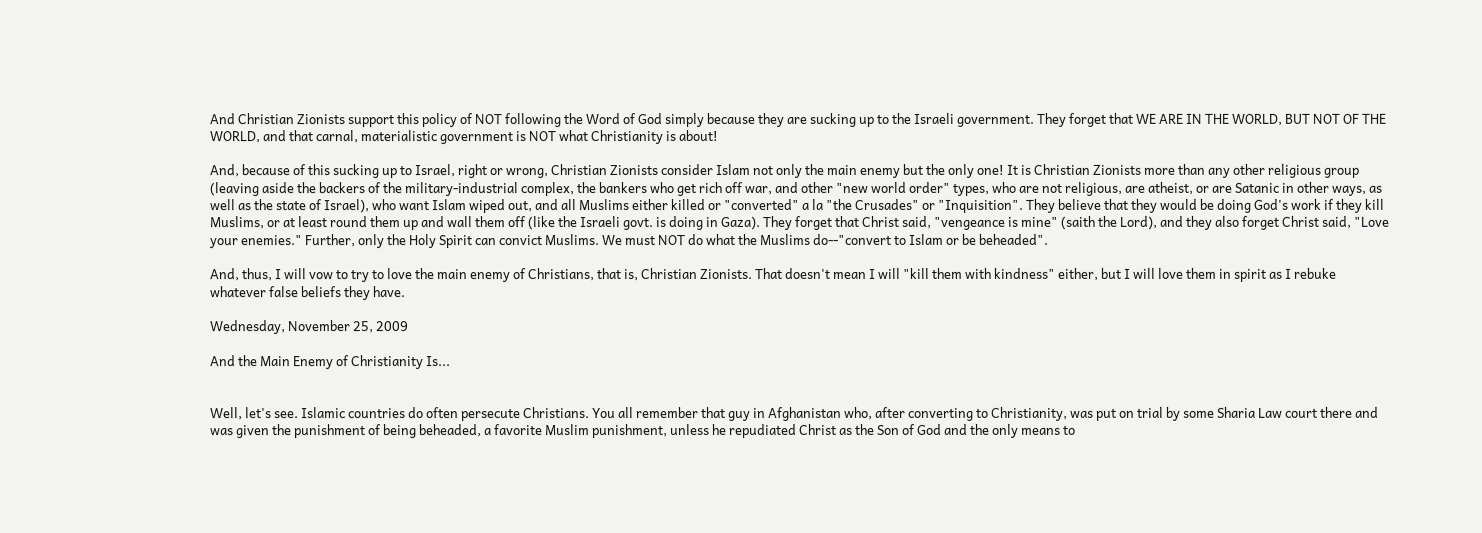And Christian Zionists support this policy of NOT following the Word of God simply because they are sucking up to the Israeli government. They forget that WE ARE IN THE WORLD, BUT NOT OF THE WORLD, and that carnal, materialistic government is NOT what Christianity is about!

And, because of this sucking up to Israel, right or wrong, Christian Zionists consider Islam not only the main enemy but the only one! It is Christian Zionists more than any other religious group (leaving aside the backers of the military-industrial complex, the bankers who get rich off war, and other "new world order" types, who are not religious, are atheist, or are Satanic in other ways, as well as the state of Israel), who want Islam wiped out, and all Muslims either killed or "converted" a la "the Crusades" or "Inquisition". They believe that they would be doing God's work if they kill Muslims, or at least round them up and wall them off (like the Israeli govt. is doing in Gaza). They forget that Christ said, "vengeance is mine" (saith the Lord), and they also forget Christ said, "Love your enemies." Further, only the Holy Spirit can convict Muslims. We must NOT do what the Muslims do--"convert to Islam or be beheaded".

And, thus, I will vow to try to love the main enemy of Christians, that is, Christian Zionists. That doesn't mean I will "kill them with kindness" either, but I will love them in spirit as I rebuke whatever false beliefs they have.

Wednesday, November 25, 2009

And the Main Enemy of Christianity Is...


Well, let's see. Islamic countries do often persecute Christians. You all remember that guy in Afghanistan who, after converting to Christianity, was put on trial by some Sharia Law court there and was given the punishment of being beheaded, a favorite Muslim punishment, unless he repudiated Christ as the Son of God and the only means to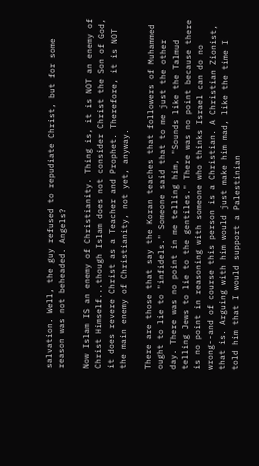salvation. Well, the guy refused to repudiate Christ, but for some reason was not beheaded. Angels?

Now Islam IS an enemy of Christianity. Thing is, it is NOT an enemy of Christ Himself...though Islam does not consider Christ the Son of God, it does revere Christ as a Teacher and Prophet. Therefore, it is NOT the main enemy of Christianity, not yet, anyway.

There are those that say the Koran teaches that followers of Muhammed ought to lie to "infidels." Someone said that to me just the other day. There was no point in me telling him, "Sounds like the Talmud telling Jews to lie to the gentiles." There was no point because there is no point in reasoning with someone who thinks Israel can do no wrong--and of course this person is a Christian. A Christian Zionist, that is. Arguing with him would just make him mad, like the time I told him that I would support a Palestinian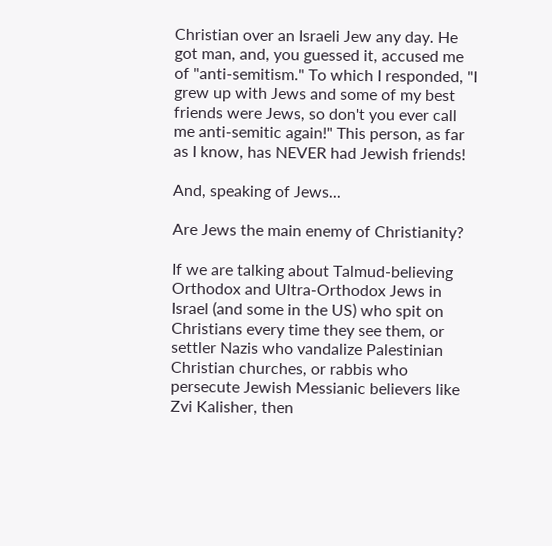Christian over an Israeli Jew any day. He got man, and, you guessed it, accused me of "anti-semitism." To which I responded, "I grew up with Jews and some of my best friends were Jews, so don't you ever call me anti-semitic again!" This person, as far as I know, has NEVER had Jewish friends!

And, speaking of Jews...

Are Jews the main enemy of Christianity?

If we are talking about Talmud-believing Orthodox and Ultra-Orthodox Jews in Israel (and some in the US) who spit on Christians every time they see them, or settler Nazis who vandalize Palestinian Christian churches, or rabbis who persecute Jewish Messianic believers like Zvi Kalisher, then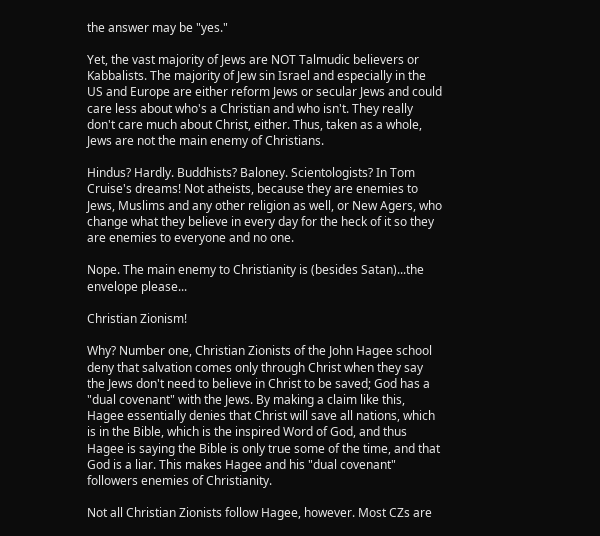the answer may be "yes."

Yet, the vast majority of Jews are NOT Talmudic believers or Kabbalists. The majority of Jew sin Israel and especially in the US and Europe are either reform Jews or secular Jews and could care less about who's a Christian and who isn't. They really don't care much about Christ, either. Thus, taken as a whole, Jews are not the main enemy of Christians.

Hindus? Hardly. Buddhists? Baloney. Scientologists? In Tom Cruise's dreams! Not atheists, because they are enemies to Jews, Muslims and any other religion as well, or New Agers, who change what they believe in every day for the heck of it so they are enemies to everyone and no one.

Nope. The main enemy to Christianity is (besides Satan)...the envelope please...

Christian Zionism!

Why? Number one, Christian Zionists of the John Hagee school deny that salvation comes only through Christ when they say the Jews don't need to believe in Christ to be saved; God has a "dual covenant" with the Jews. By making a claim like this, Hagee essentially denies that Christ will save all nations, which is in the Bible, which is the inspired Word of God, and thus Hagee is saying the Bible is only true some of the time, and that God is a liar. This makes Hagee and his "dual covenant" followers enemies of Christianity.

Not all Christian Zionists follow Hagee, however. Most CZs are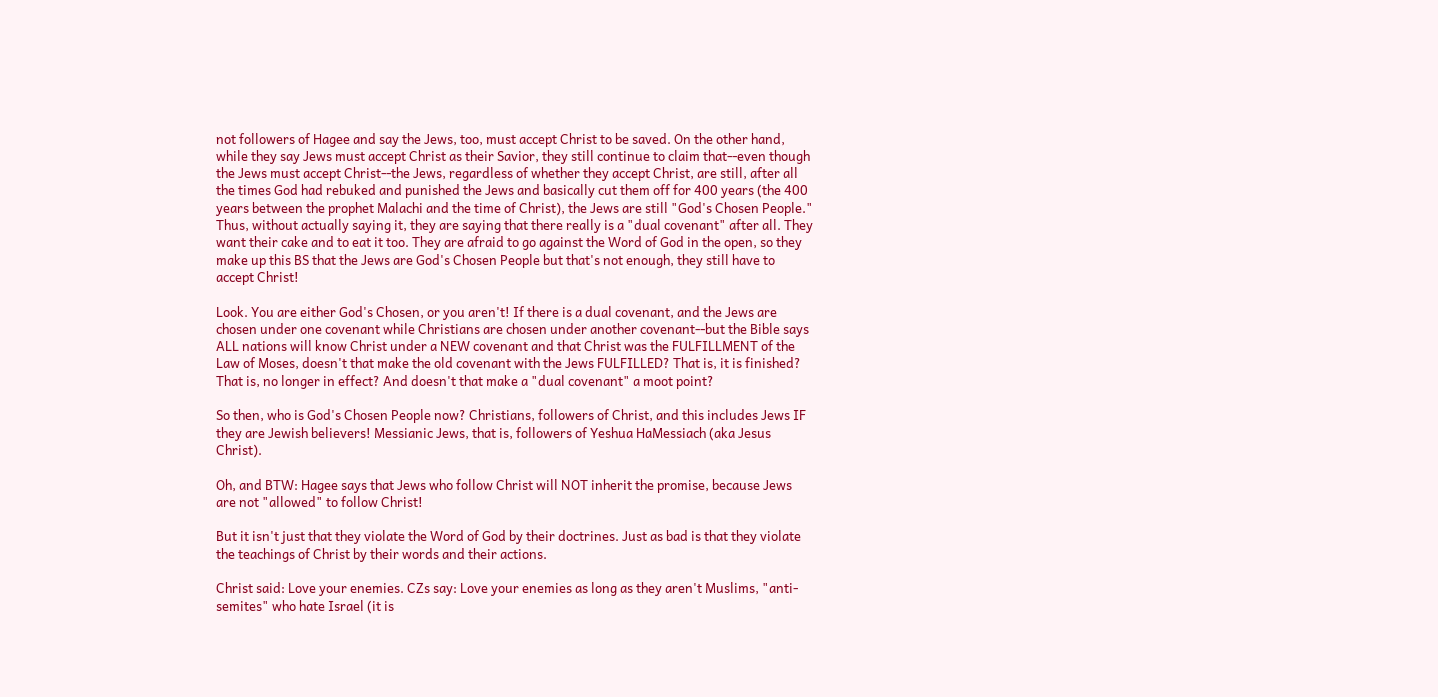not followers of Hagee and say the Jews, too, must accept Christ to be saved. On the other hand, while they say Jews must accept Christ as their Savior, they still continue to claim that--even though the Jews must accept Christ--the Jews, regardless of whether they accept Christ, are still, after all the times God had rebuked and punished the Jews and basically cut them off for 400 years (the 400 years between the prophet Malachi and the time of Christ), the Jews are still "God's Chosen People." Thus, without actually saying it, they are saying that there really is a "dual covenant" after all. They want their cake and to eat it too. They are afraid to go against the Word of God in the open, so they make up this BS that the Jews are God's Chosen People but that's not enough, they still have to accept Christ!

Look. You are either God's Chosen, or you aren't! If there is a dual covenant, and the Jews are chosen under one covenant while Christians are chosen under another covenant--but the Bible says ALL nations will know Christ under a NEW covenant and that Christ was the FULFILLMENT of the Law of Moses, doesn't that make the old covenant with the Jews FULFILLED? That is, it is finished? That is, no longer in effect? And doesn't that make a "dual covenant" a moot point?

So then, who is God's Chosen People now? Christians, followers of Christ, and this includes Jews IF they are Jewish believers! Messianic Jews, that is, followers of Yeshua HaMessiach (aka Jesus Christ).

Oh, and BTW: Hagee says that Jews who follow Christ will NOT inherit the promise, because Jews are not "allowed" to follow Christ!

But it isn't just that they violate the Word of God by their doctrines. Just as bad is that they violate the teachings of Christ by their words and their actions.

Christ said: Love your enemies. CZs say: Love your enemies as long as they aren't Muslims, "anti-semites" who hate Israel (it is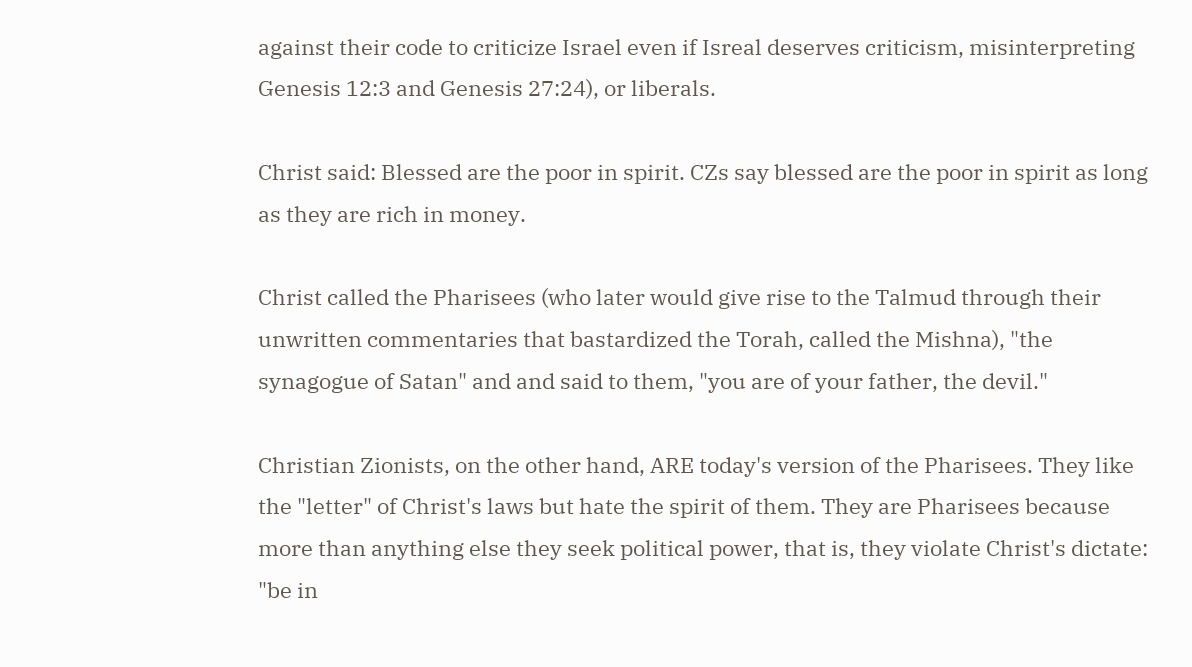against their code to criticize Israel even if Isreal deserves criticism, misinterpreting Genesis 12:3 and Genesis 27:24), or liberals.

Christ said: Blessed are the poor in spirit. CZs say blessed are the poor in spirit as long as they are rich in money.

Christ called the Pharisees (who later would give rise to the Talmud through their unwritten commentaries that bastardized the Torah, called the Mishna), "the synagogue of Satan" and and said to them, "you are of your father, the devil."

Christian Zionists, on the other hand, ARE today's version of the Pharisees. They like the "letter" of Christ's laws but hate the spirit of them. They are Pharisees because more than anything else they seek political power, that is, they violate Christ's dictate: "be in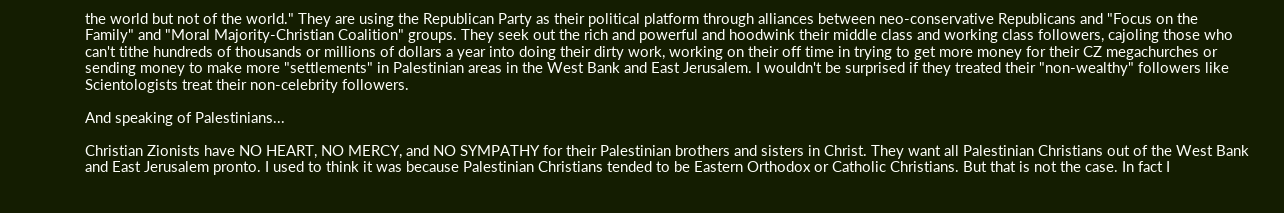the world but not of the world." They are using the Republican Party as their political platform through alliances between neo-conservative Republicans and "Focus on the Family" and "Moral Majority-Christian Coalition" groups. They seek out the rich and powerful and hoodwink their middle class and working class followers, cajoling those who can't tithe hundreds of thousands or millions of dollars a year into doing their dirty work, working on their off time in trying to get more money for their CZ megachurches or sending money to make more "settlements" in Palestinian areas in the West Bank and East Jerusalem. I wouldn't be surprised if they treated their "non-wealthy" followers like Scientologists treat their non-celebrity followers.

And speaking of Palestinians...

Christian Zionists have NO HEART, NO MERCY, and NO SYMPATHY for their Palestinian brothers and sisters in Christ. They want all Palestinian Christians out of the West Bank and East Jerusalem pronto. I used to think it was because Palestinian Christians tended to be Eastern Orthodox or Catholic Christians. But that is not the case. In fact I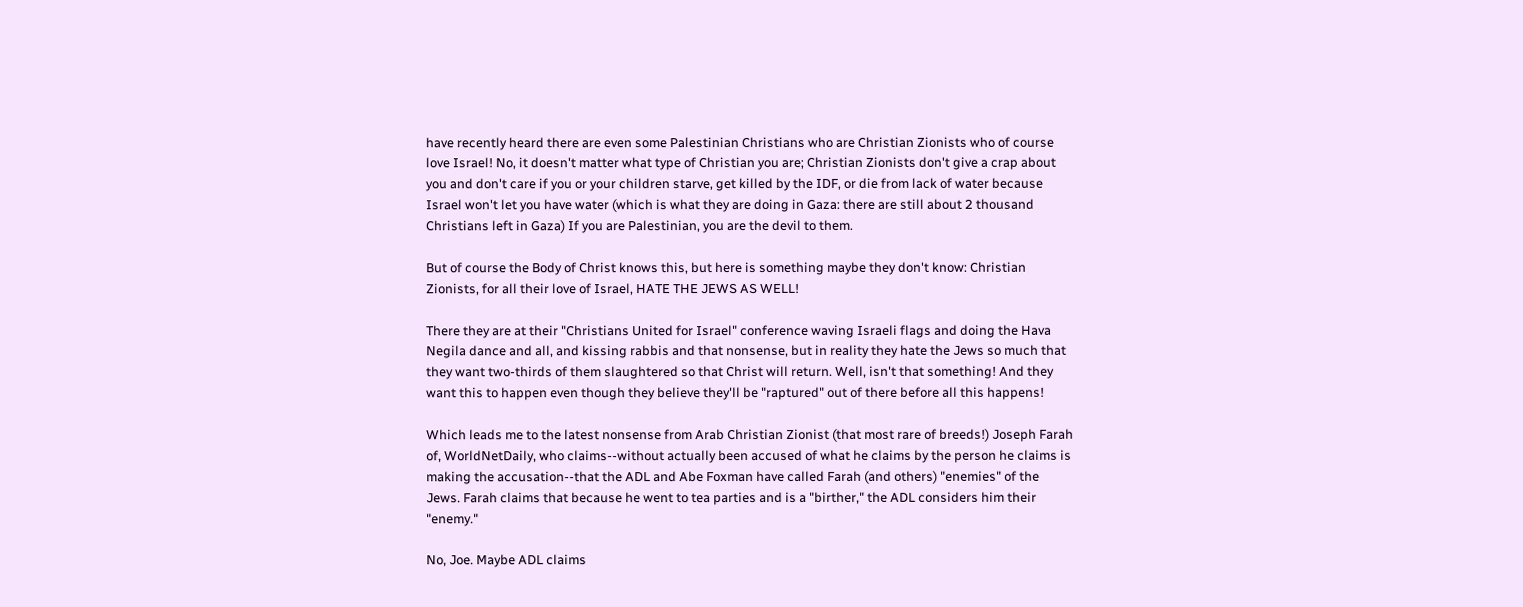have recently heard there are even some Palestinian Christians who are Christian Zionists who of course love Israel! No, it doesn't matter what type of Christian you are; Christian Zionists don't give a crap about you and don't care if you or your children starve, get killed by the IDF, or die from lack of water because Israel won't let you have water (which is what they are doing in Gaza: there are still about 2 thousand Christians left in Gaza) If you are Palestinian, you are the devil to them.

But of course the Body of Christ knows this, but here is something maybe they don't know: Christian Zionists, for all their love of Israel, HATE THE JEWS AS WELL!

There they are at their "Christians United for Israel" conference waving Israeli flags and doing the Hava Negila dance and all, and kissing rabbis and that nonsense, but in reality they hate the Jews so much that they want two-thirds of them slaughtered so that Christ will return. Well, isn't that something! And they want this to happen even though they believe they'll be "raptured" out of there before all this happens!

Which leads me to the latest nonsense from Arab Christian Zionist (that most rare of breeds!) Joseph Farah of, WorldNetDaily, who claims--without actually been accused of what he claims by the person he claims is making the accusation--that the ADL and Abe Foxman have called Farah (and others) "enemies" of the Jews. Farah claims that because he went to tea parties and is a "birther," the ADL considers him their "enemy."

No, Joe. Maybe ADL claims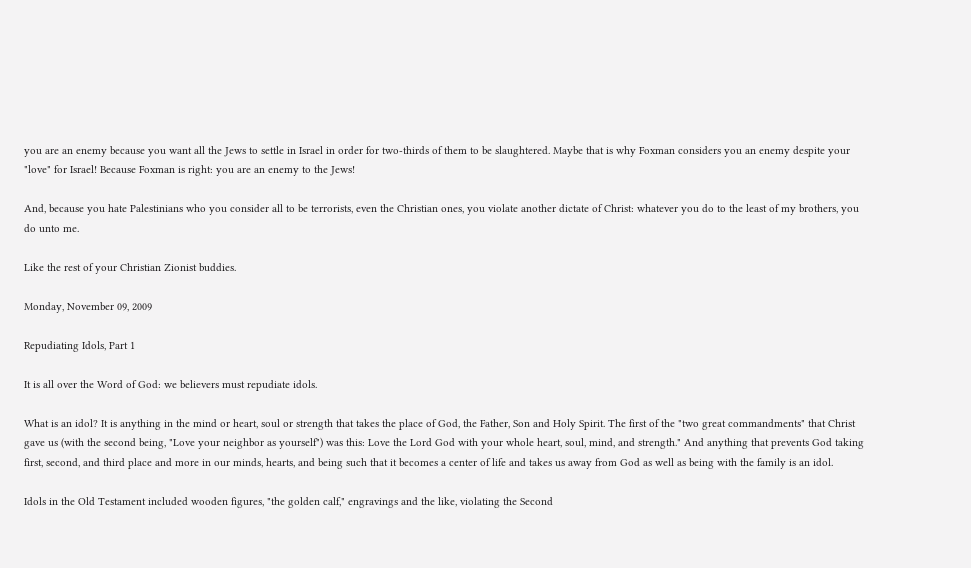you are an enemy because you want all the Jews to settle in Israel in order for two-thirds of them to be slaughtered. Maybe that is why Foxman considers you an enemy despite your "love" for Israel! Because Foxman is right: you are an enemy to the Jews!

And, because you hate Palestinians who you consider all to be terrorists, even the Christian ones, you violate another dictate of Christ: whatever you do to the least of my brothers, you do unto me.

Like the rest of your Christian Zionist buddies.

Monday, November 09, 2009

Repudiating Idols, Part 1

It is all over the Word of God: we believers must repudiate idols.

What is an idol? It is anything in the mind or heart, soul or strength that takes the place of God, the Father, Son and Holy Spirit. The first of the "two great commandments" that Christ gave us (with the second being, "Love your neighbor as yourself") was this: Love the Lord God with your whole heart, soul, mind, and strength." And anything that prevents God taking first, second, and third place and more in our minds, hearts, and being such that it becomes a center of life and takes us away from God as well as being with the family is an idol.

Idols in the Old Testament included wooden figures, "the golden calf," engravings and the like, violating the Second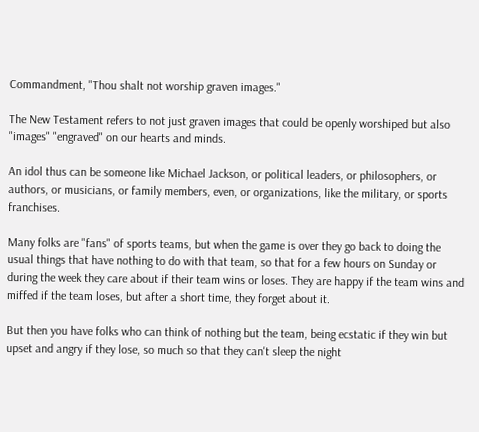Commandment, "Thou shalt not worship graven images."

The New Testament refers to not just graven images that could be openly worshiped but also "images" "engraved" on our hearts and minds.

An idol thus can be someone like Michael Jackson, or political leaders, or philosophers, or authors, or musicians, or family members, even, or organizations, like the military, or sports franchises.

Many folks are "fans" of sports teams, but when the game is over they go back to doing the usual things that have nothing to do with that team, so that for a few hours on Sunday or during the week they care about if their team wins or loses. They are happy if the team wins and miffed if the team loses, but after a short time, they forget about it.

But then you have folks who can think of nothing but the team, being ecstatic if they win but upset and angry if they lose, so much so that they can't sleep the night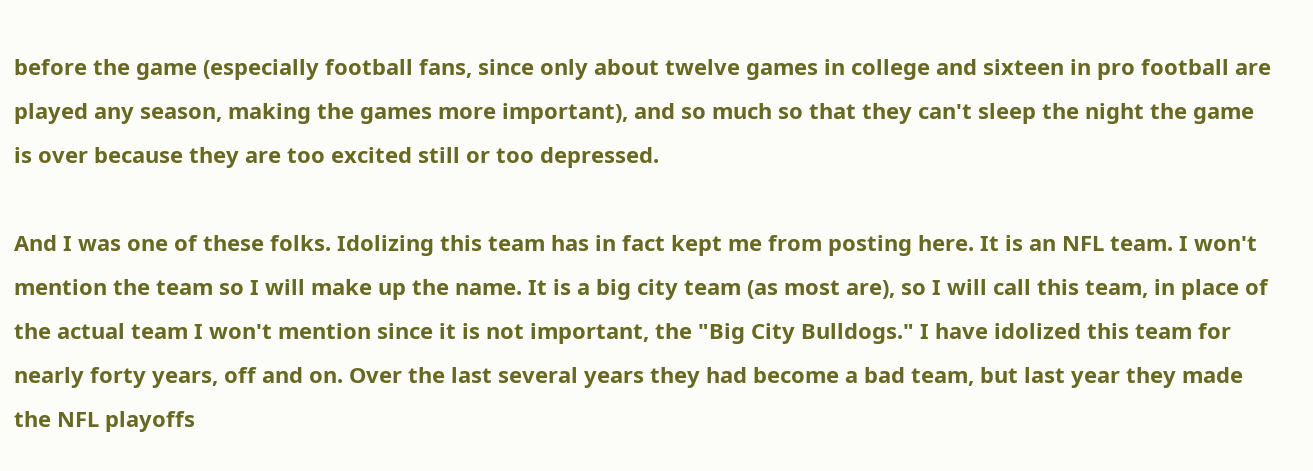before the game (especially football fans, since only about twelve games in college and sixteen in pro football are played any season, making the games more important), and so much so that they can't sleep the night the game is over because they are too excited still or too depressed.

And I was one of these folks. Idolizing this team has in fact kept me from posting here. It is an NFL team. I won't mention the team so I will make up the name. It is a big city team (as most are), so I will call this team, in place of the actual team I won't mention since it is not important, the "Big City Bulldogs." I have idolized this team for nearly forty years, off and on. Over the last several years they had become a bad team, but last year they made the NFL playoffs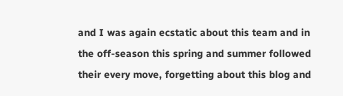and I was again ecstatic about this team and in the off-season this spring and summer followed their every move, forgetting about this blog and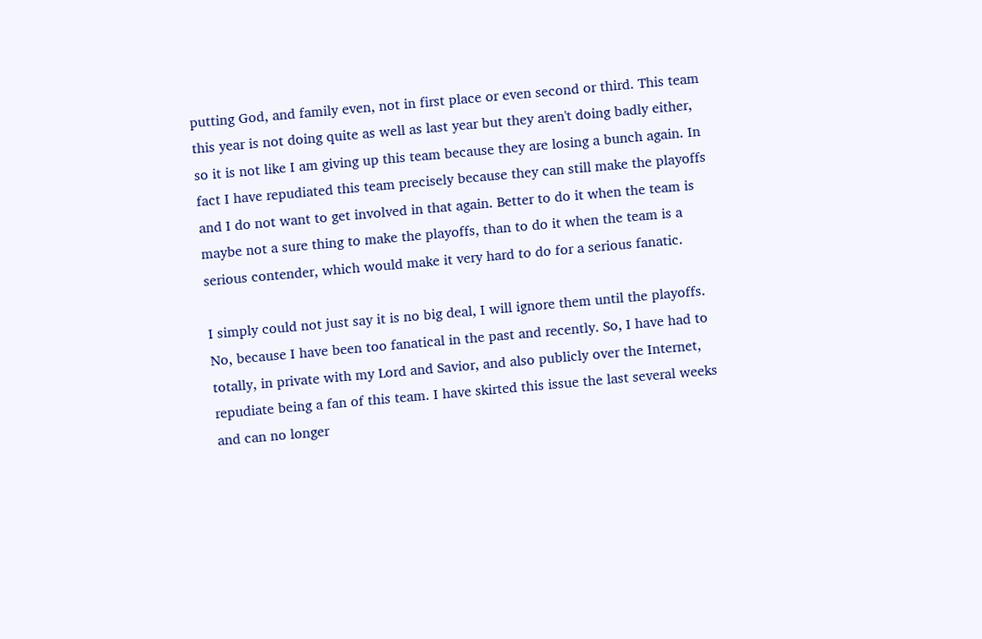putting God, and family even, not in first place or even second or third. This team this year is not doing quite as well as last year but they aren't doing badly either, so it is not like I am giving up this team because they are losing a bunch again. In fact I have repudiated this team precisely because they can still make the playoffs and I do not want to get involved in that again. Better to do it when the team is maybe not a sure thing to make the playoffs, than to do it when the team is a serious contender, which would make it very hard to do for a serious fanatic.

I simply could not just say it is no big deal, I will ignore them until the playoffs. No, because I have been too fanatical in the past and recently. So, I have had to totally, in private with my Lord and Savior, and also publicly over the Internet, repudiate being a fan of this team. I have skirted this issue the last several weeks and can no longer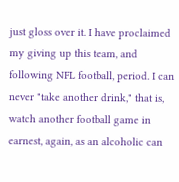just gloss over it. I have proclaimed my giving up this team, and following NFL football, period. I can never "take another drink," that is, watch another football game in earnest, again, as an alcoholic can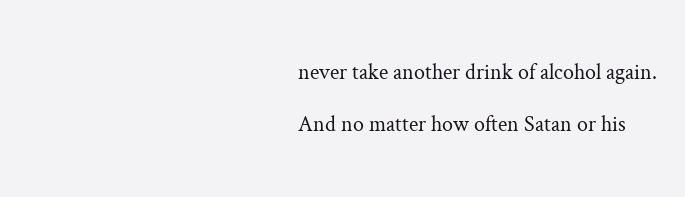never take another drink of alcohol again.

And no matter how often Satan or his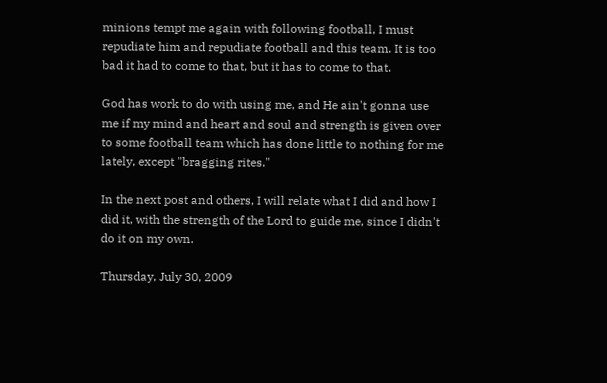minions tempt me again with following football, I must repudiate him and repudiate football and this team. It is too bad it had to come to that, but it has to come to that.

God has work to do with using me, and He ain't gonna use me if my mind and heart and soul and strength is given over to some football team which has done little to nothing for me lately, except "bragging rites."

In the next post and others, I will relate what I did and how I did it, with the strength of the Lord to guide me, since I didn't do it on my own.

Thursday, July 30, 2009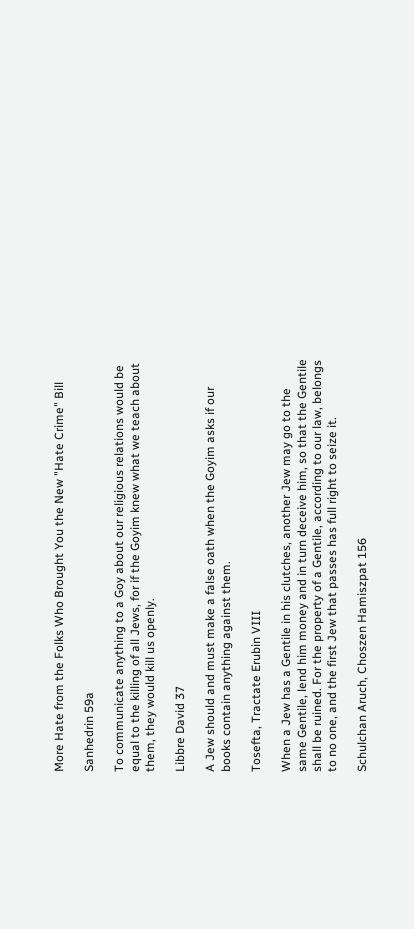More Hate from the Folks Who Brought You the New "Hate Crime" Bill

Sanhedrin 59a

To communicate anything to a Goy about our religious relations would be equal to the killing of all Jews, for if the Goyim knew what we teach about them, they would kill us openly.

Libbre David 37

A Jew should and must make a false oath when the Goyim asks if our books contain anything against them.

Tosefta, Tractate Erubin VIII

When a Jew has a Gentile in his clutches, another Jew may go to the same Gentile, lend him money and in turn deceive him, so that the Gentile shall be ruined. For the property of a Gentile, according to our law, belongs to no one, and the first Jew that passes has full right to seize it.

Schulchan Aruch, Choszen Hamiszpat 156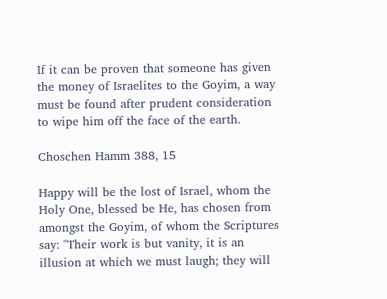If it can be proven that someone has given the money of Israelites to the Goyim, a way must be found after prudent consideration to wipe him off the face of the earth.

Choschen Hamm 388, 15

Happy will be the lost of Israel, whom the Holy One, blessed be He, has chosen from amongst the Goyim, of whom the Scriptures say: "Their work is but vanity, it is an illusion at which we must laugh; they will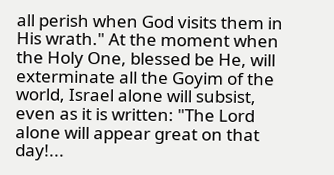all perish when God visits them in His wrath." At the moment when the Holy One, blessed be He, will exterminate all the Goyim of the world, Israel alone will subsist, even as it is written: "The Lord alone will appear great on that day!...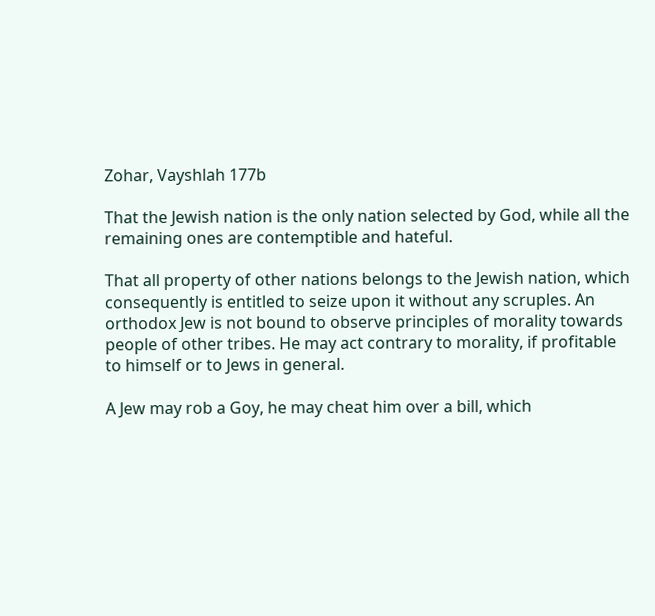Zohar, Vayshlah 177b

That the Jewish nation is the only nation selected by God, while all the remaining ones are contemptible and hateful.

That all property of other nations belongs to the Jewish nation, which consequently is entitled to seize upon it without any scruples. An orthodox Jew is not bound to observe principles of morality towards people of other tribes. He may act contrary to morality, if profitable to himself or to Jews in general.

A Jew may rob a Goy, he may cheat him over a bill, which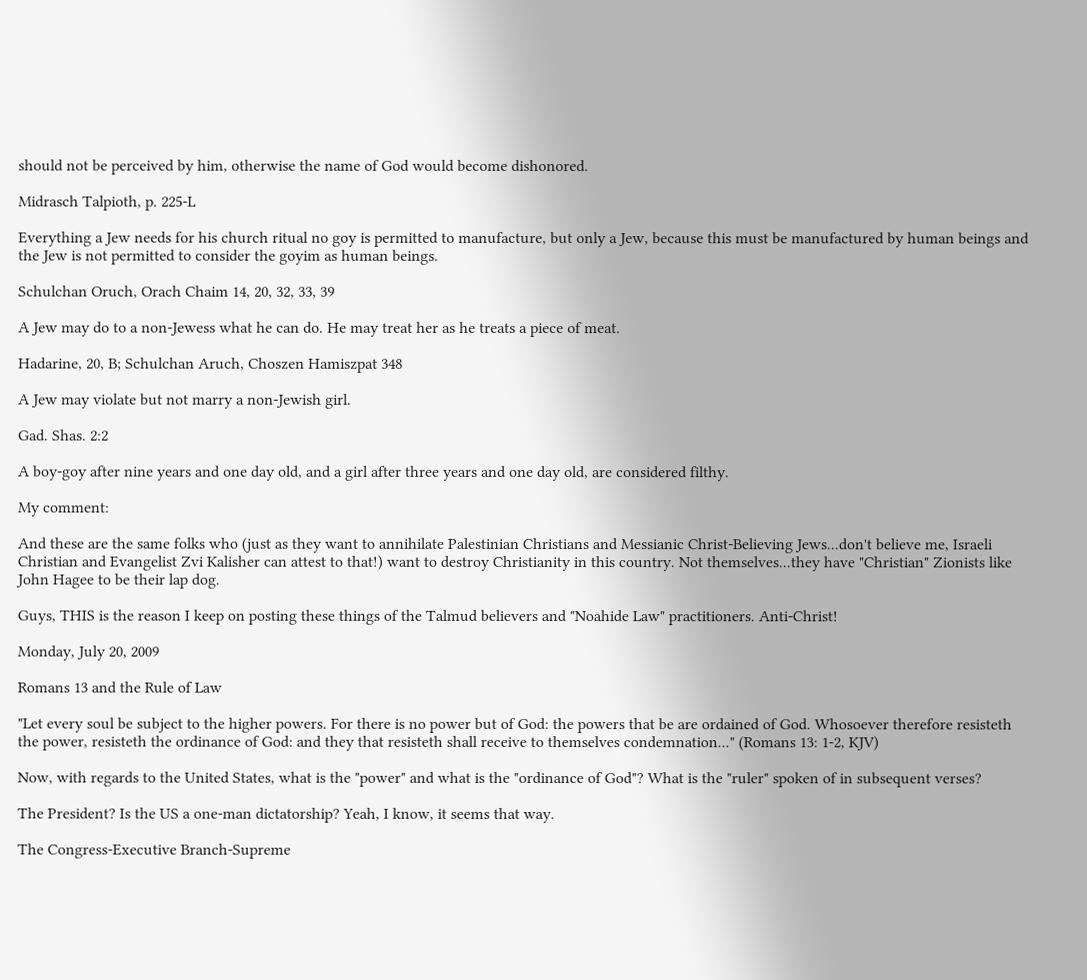should not be perceived by him, otherwise the name of God would become dishonored.

Midrasch Talpioth, p. 225-L

Everything a Jew needs for his church ritual no goy is permitted to manufacture, but only a Jew, because this must be manufactured by human beings and the Jew is not permitted to consider the goyim as human beings.

Schulchan Oruch, Orach Chaim 14, 20, 32, 33, 39

A Jew may do to a non-Jewess what he can do. He may treat her as he treats a piece of meat.

Hadarine, 20, B; Schulchan Aruch, Choszen Hamiszpat 348

A Jew may violate but not marry a non-Jewish girl.

Gad. Shas. 2:2

A boy-goy after nine years and one day old, and a girl after three years and one day old, are considered filthy.

My comment:

And these are the same folks who (just as they want to annihilate Palestinian Christians and Messianic Christ-Believing Jews...don't believe me, Israeli Christian and Evangelist Zvi Kalisher can attest to that!) want to destroy Christianity in this country. Not themselves...they have "Christian" Zionists like John Hagee to be their lap dog.

Guys, THIS is the reason I keep on posting these things of the Talmud believers and "Noahide Law" practitioners. Anti-Christ!

Monday, July 20, 2009

Romans 13 and the Rule of Law

"Let every soul be subject to the higher powers. For there is no power but of God: the powers that be are ordained of God. Whosoever therefore resisteth the power, resisteth the ordinance of God: and they that resisteth shall receive to themselves condemnation..." (Romans 13: 1-2, KJV)

Now, with regards to the United States, what is the "power" and what is the "ordinance of God"? What is the "ruler" spoken of in subsequent verses?

The President? Is the US a one-man dictatorship? Yeah, I know, it seems that way.

The Congress-Executive Branch-Supreme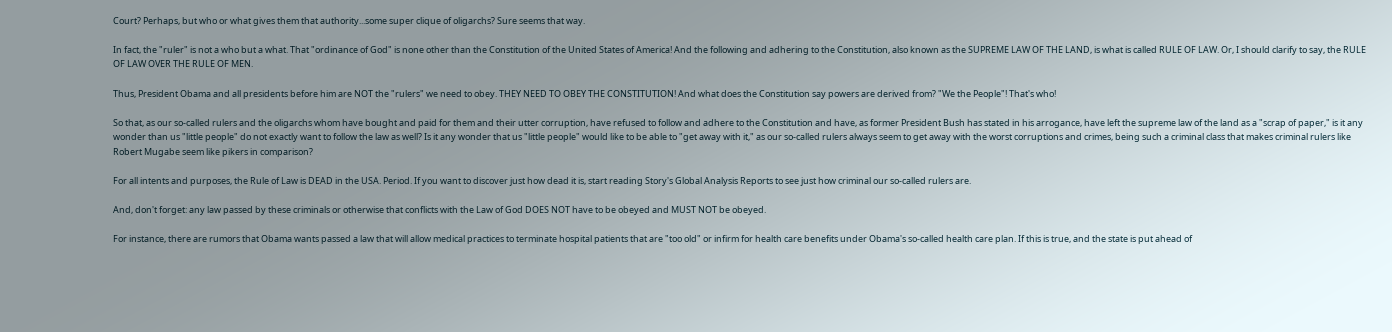Court? Perhaps, but who or what gives them that authority...some super clique of oligarchs? Sure seems that way.

In fact, the "ruler" is not a who but a what. That "ordinance of God" is none other than the Constitution of the United States of America! And the following and adhering to the Constitution, also known as the SUPREME LAW OF THE LAND, is what is called RULE OF LAW. Or, I should clarify to say, the RULE OF LAW OVER THE RULE OF MEN.

Thus, President Obama and all presidents before him are NOT the "rulers" we need to obey. THEY NEED TO OBEY THE CONSTITUTION! And what does the Constitution say powers are derived from? "We the People"! That's who!

So that, as our so-called rulers and the oligarchs whom have bought and paid for them and their utter corruption, have refused to follow and adhere to the Constitution and have, as former President Bush has stated in his arrogance, have left the supreme law of the land as a "scrap of paper," is it any wonder than us "little people" do not exactly want to follow the law as well? Is it any wonder that us "little people" would like to be able to "get away with it," as our so-called rulers always seem to get away with the worst corruptions and crimes, being such a criminal class that makes criminal rulers like Robert Mugabe seem like pikers in comparison?

For all intents and purposes, the Rule of Law is DEAD in the USA. Period. If you want to discover just how dead it is, start reading Story's Global Analysis Reports to see just how criminal our so-called rulers are.

And, don't forget: any law passed by these criminals or otherwise that conflicts with the Law of God DOES NOT have to be obeyed and MUST NOT be obeyed.

For instance, there are rumors that Obama wants passed a law that will allow medical practices to terminate hospital patients that are "too old" or infirm for health care benefits under Obama's so-called health care plan. If this is true, and the state is put ahead of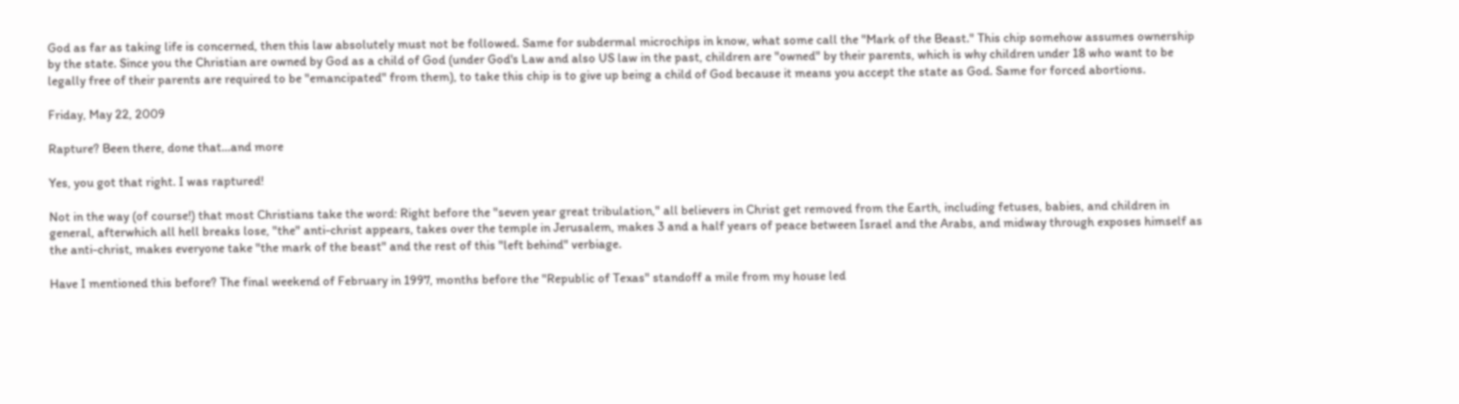God as far as taking life is concerned, then this law absolutely must not be followed. Same for subdermal microchips in know, what some call the "Mark of the Beast." This chip somehow assumes ownership by the state. Since you the Christian are owned by God as a child of God (under God's Law and also US law in the past, children are "owned" by their parents, which is why children under 18 who want to be legally free of their parents are required to be "emancipated" from them), to take this chip is to give up being a child of God because it means you accept the state as God. Same for forced abortions.

Friday, May 22, 2009

Rapture? Been there, done that...and more

Yes, you got that right. I was raptured!

Not in the way (of course!) that most Christians take the word: Right before the "seven year great tribulation," all believers in Christ get removed from the Earth, including fetuses, babies, and children in general, afterwhich all hell breaks lose, "the" anti-christ appears, takes over the temple in Jerusalem, makes 3 and a half years of peace between Israel and the Arabs, and midway through exposes himself as the anti-christ, makes everyone take "the mark of the beast" and the rest of this "left behind" verbiage.

Have I mentioned this before? The final weekend of February in 1997, months before the "Republic of Texas" standoff a mile from my house led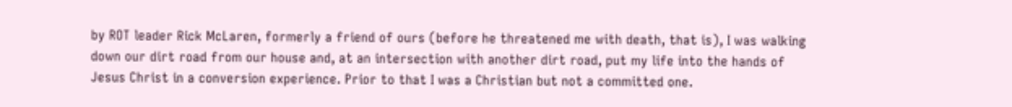by ROT leader Rick McLaren, formerly a friend of ours (before he threatened me with death, that is), I was walking down our dirt road from our house and, at an intersection with another dirt road, put my life into the hands of Jesus Christ in a conversion experience. Prior to that I was a Christian but not a committed one.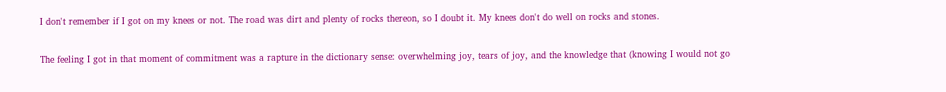I don't remember if I got on my knees or not. The road was dirt and plenty of rocks thereon, so I doubt it. My knees don't do well on rocks and stones.

The feeling I got in that moment of commitment was a rapture in the dictionary sense: overwhelming joy, tears of joy, and the knowledge that (knowing I would not go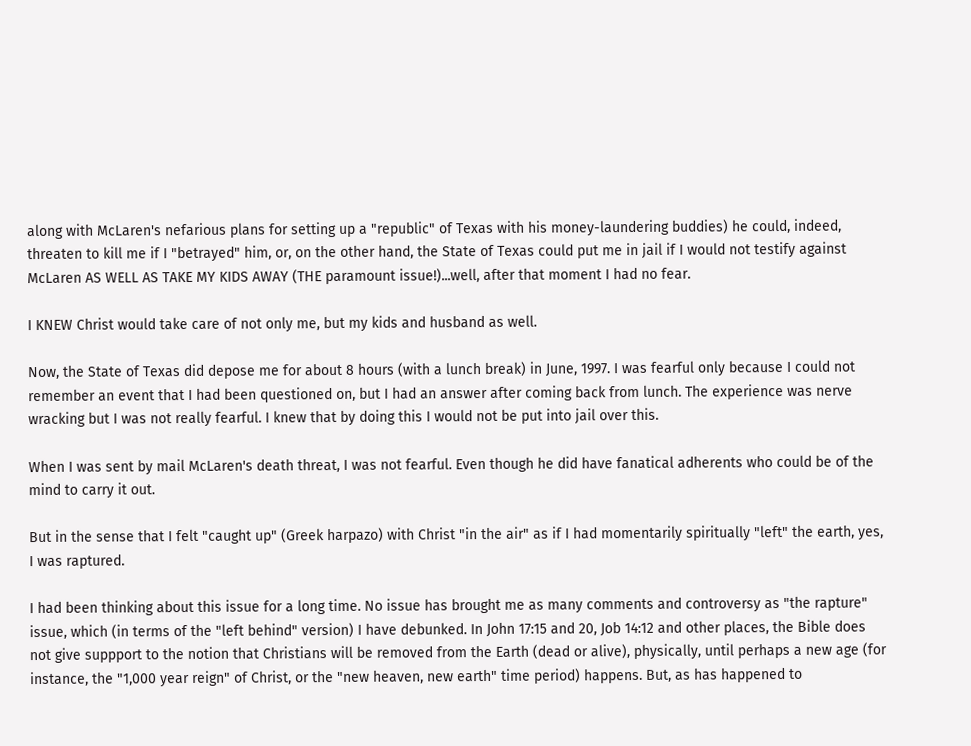along with McLaren's nefarious plans for setting up a "republic" of Texas with his money-laundering buddies) he could, indeed, threaten to kill me if I "betrayed" him, or, on the other hand, the State of Texas could put me in jail if I would not testify against McLaren AS WELL AS TAKE MY KIDS AWAY (THE paramount issue!)...well, after that moment I had no fear.

I KNEW Christ would take care of not only me, but my kids and husband as well.

Now, the State of Texas did depose me for about 8 hours (with a lunch break) in June, 1997. I was fearful only because I could not remember an event that I had been questioned on, but I had an answer after coming back from lunch. The experience was nerve wracking but I was not really fearful. I knew that by doing this I would not be put into jail over this.

When I was sent by mail McLaren's death threat, I was not fearful. Even though he did have fanatical adherents who could be of the mind to carry it out.

But in the sense that I felt "caught up" (Greek harpazo) with Christ "in the air" as if I had momentarily spiritually "left" the earth, yes, I was raptured.

I had been thinking about this issue for a long time. No issue has brought me as many comments and controversy as "the rapture" issue, which (in terms of the "left behind" version) I have debunked. In John 17:15 and 20, Job 14:12 and other places, the Bible does not give suppport to the notion that Christians will be removed from the Earth (dead or alive), physically, until perhaps a new age (for instance, the "1,000 year reign" of Christ, or the "new heaven, new earth" time period) happens. But, as has happened to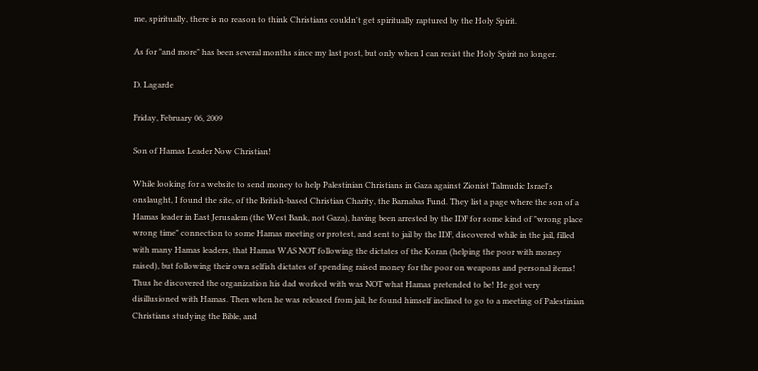me, spiritually, there is no reason to think Christians couldn't get spiritually raptured by the Holy Spirit.

As for "and more" has been several months since my last post, but only when I can resist the Holy Spirit no longer.

D. Lagarde

Friday, February 06, 2009

Son of Hamas Leader Now Christian!

While looking for a website to send money to help Palestinian Christians in Gaza against Zionist Talmudic Israel's onslaught, I found the site, of the British-based Christian Charity, the Barnabas Fund. They list a page where the son of a Hamas leader in East Jerusalem (the West Bank, not Gaza), having been arrested by the IDF for some kind of "wrong place wrong time" connection to some Hamas meeting or protest, and sent to jail by the IDF, discovered while in the jail, filled with many Hamas leaders, that Hamas WAS NOT following the dictates of the Koran (helping the poor with money raised), but following their own selfish dictates of spending raised money for the poor on weapons and personal items! Thus he discovered the organization his dad worked with was NOT what Hamas pretended to be! He got very disillusioned with Hamas. Then when he was released from jail, he found himself inclined to go to a meeting of Palestinian Christians studying the Bible, and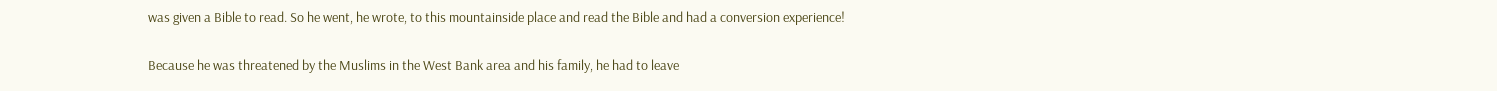was given a Bible to read. So he went, he wrote, to this mountainside place and read the Bible and had a conversion experience!

Because he was threatened by the Muslims in the West Bank area and his family, he had to leave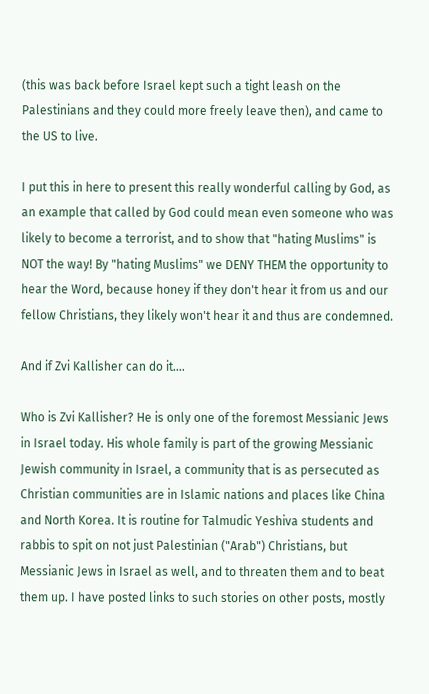(this was back before Israel kept such a tight leash on the Palestinians and they could more freely leave then), and came to the US to live.

I put this in here to present this really wonderful calling by God, as an example that called by God could mean even someone who was likely to become a terrorist, and to show that "hating Muslims" is NOT the way! By "hating Muslims" we DENY THEM the opportunity to hear the Word, because honey if they don't hear it from us and our fellow Christians, they likely won't hear it and thus are condemned.

And if Zvi Kallisher can do it....

Who is Zvi Kallisher? He is only one of the foremost Messianic Jews in Israel today. His whole family is part of the growing Messianic Jewish community in Israel, a community that is as persecuted as Christian communities are in Islamic nations and places like China and North Korea. It is routine for Talmudic Yeshiva students and rabbis to spit on not just Palestinian ("Arab") Christians, but Messianic Jews in Israel as well, and to threaten them and to beat them up. I have posted links to such stories on other posts, mostly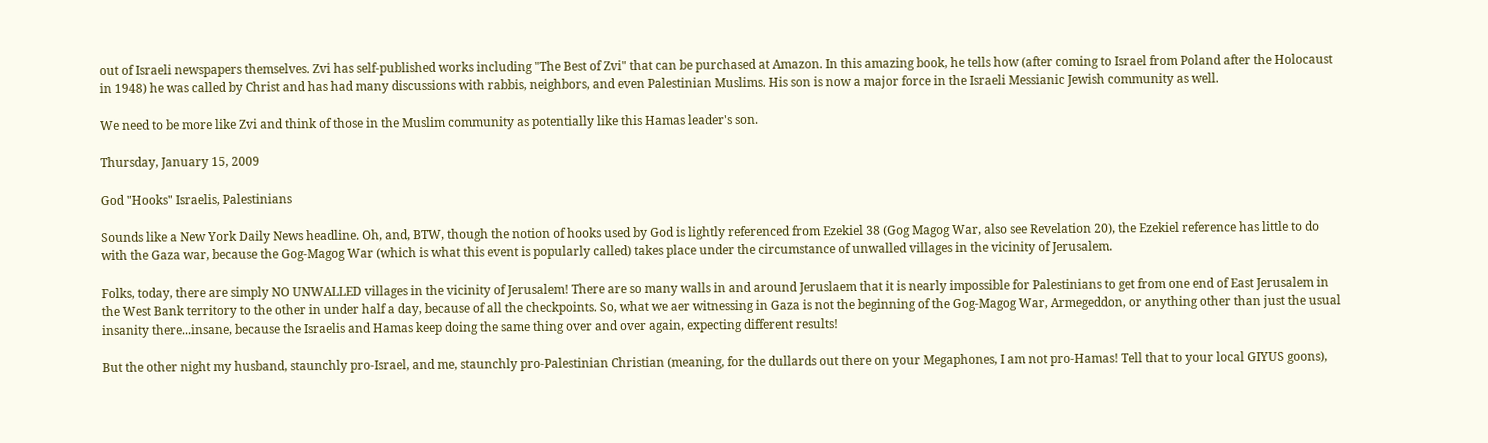out of Israeli newspapers themselves. Zvi has self-published works including "The Best of Zvi" that can be purchased at Amazon. In this amazing book, he tells how (after coming to Israel from Poland after the Holocaust in 1948) he was called by Christ and has had many discussions with rabbis, neighbors, and even Palestinian Muslims. His son is now a major force in the Israeli Messianic Jewish community as well.

We need to be more like Zvi and think of those in the Muslim community as potentially like this Hamas leader's son.

Thursday, January 15, 2009

God "Hooks" Israelis, Palestinians

Sounds like a New York Daily News headline. Oh, and, BTW, though the notion of hooks used by God is lightly referenced from Ezekiel 38 (Gog Magog War, also see Revelation 20), the Ezekiel reference has little to do with the Gaza war, because the Gog-Magog War (which is what this event is popularly called) takes place under the circumstance of unwalled villages in the vicinity of Jerusalem.

Folks, today, there are simply NO UNWALLED villages in the vicinity of Jerusalem! There are so many walls in and around Jeruslaem that it is nearly impossible for Palestinians to get from one end of East Jerusalem in the West Bank territory to the other in under half a day, because of all the checkpoints. So, what we aer witnessing in Gaza is not the beginning of the Gog-Magog War, Armegeddon, or anything other than just the usual insanity there...insane, because the Israelis and Hamas keep doing the same thing over and over again, expecting different results!

But the other night my husband, staunchly pro-Israel, and me, staunchly pro-Palestinian Christian (meaning, for the dullards out there on your Megaphones, I am not pro-Hamas! Tell that to your local GIYUS goons),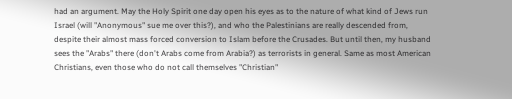had an argument. May the Holy Spirit one day open his eyes as to the nature of what kind of Jews run Israel (will "Anonymous" sue me over this?), and who the Palestinians are really descended from, despite their almost mass forced conversion to Islam before the Crusades. But until then, my husband sees the "Arabs" there (don't Arabs come from Arabia?) as terrorists in general. Same as most American Christians, even those who do not call themselves "Christian"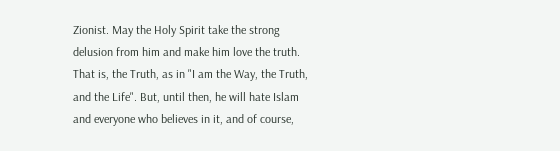Zionist. May the Holy Spirit take the strong delusion from him and make him love the truth. That is, the Truth, as in "I am the Way, the Truth, and the Life". But, until then, he will hate Islam and everyone who believes in it, and of course,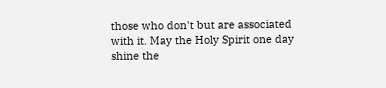those who don't but are associated with it. May the Holy Spirit one day shine the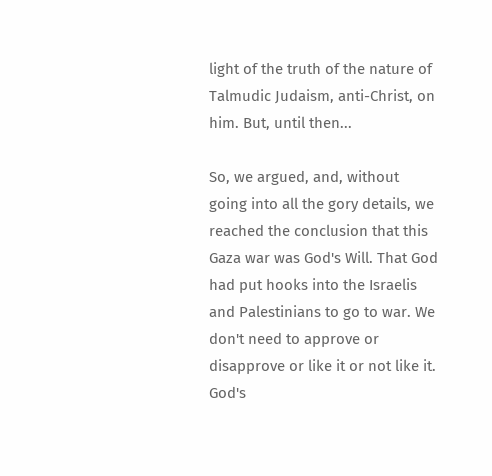light of the truth of the nature of Talmudic Judaism, anti-Christ, on him. But, until then...

So, we argued, and, without going into all the gory details, we reached the conclusion that this Gaza war was God's Will. That God had put hooks into the Israelis and Palestinians to go to war. We don't need to approve or disapprove or like it or not like it. God's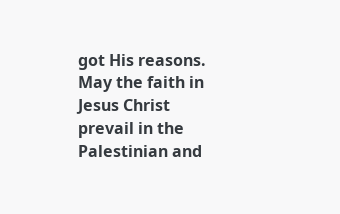got His reasons. May the faith in Jesus Christ prevail in the Palestinian and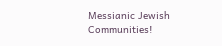Messianic Jewish Communities!